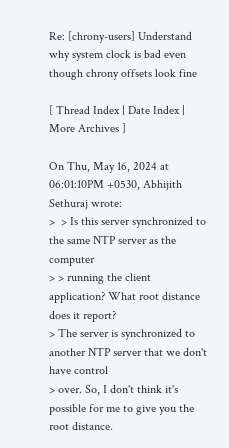Re: [chrony-users] Understand why system clock is bad even though chrony offsets look fine

[ Thread Index | Date Index | More Archives ]

On Thu, May 16, 2024 at 06:01:10PM +0530, Abhijith Sethuraj wrote:
>  > Is this server synchronized to the same NTP server as the computer
> > running the client application? What root distance does it report?
> The server is synchronized to another NTP server that we don't have control
> over. So, I don't think it's possible for me to give you the root distance.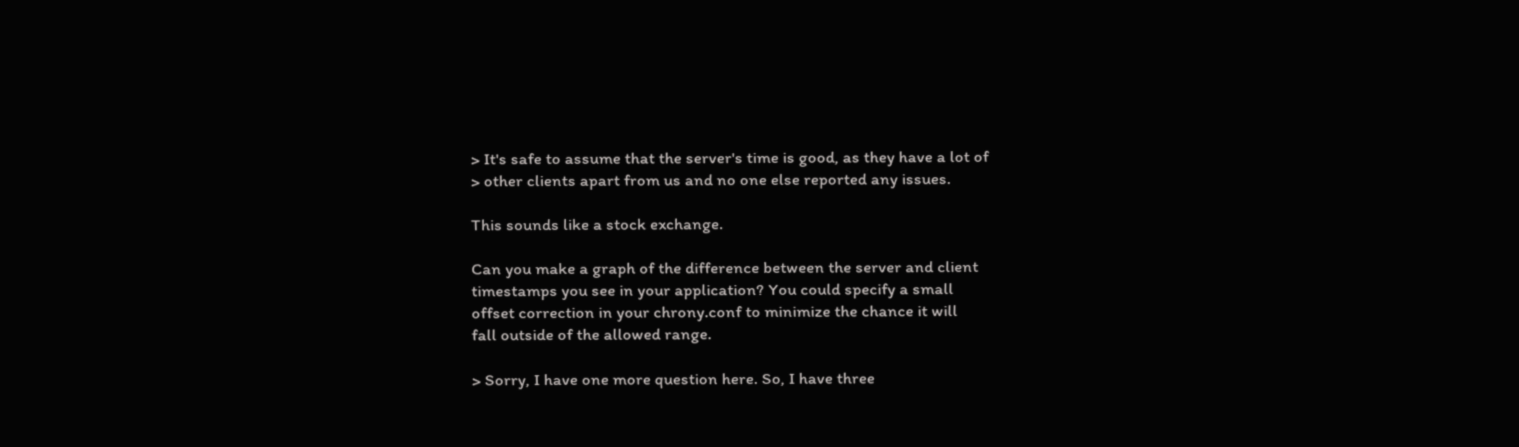> It's safe to assume that the server's time is good, as they have a lot of
> other clients apart from us and no one else reported any issues.

This sounds like a stock exchange.

Can you make a graph of the difference between the server and client
timestamps you see in your application? You could specify a small
offset correction in your chrony.conf to minimize the chance it will
fall outside of the allowed range.

> Sorry, I have one more question here. So, I have three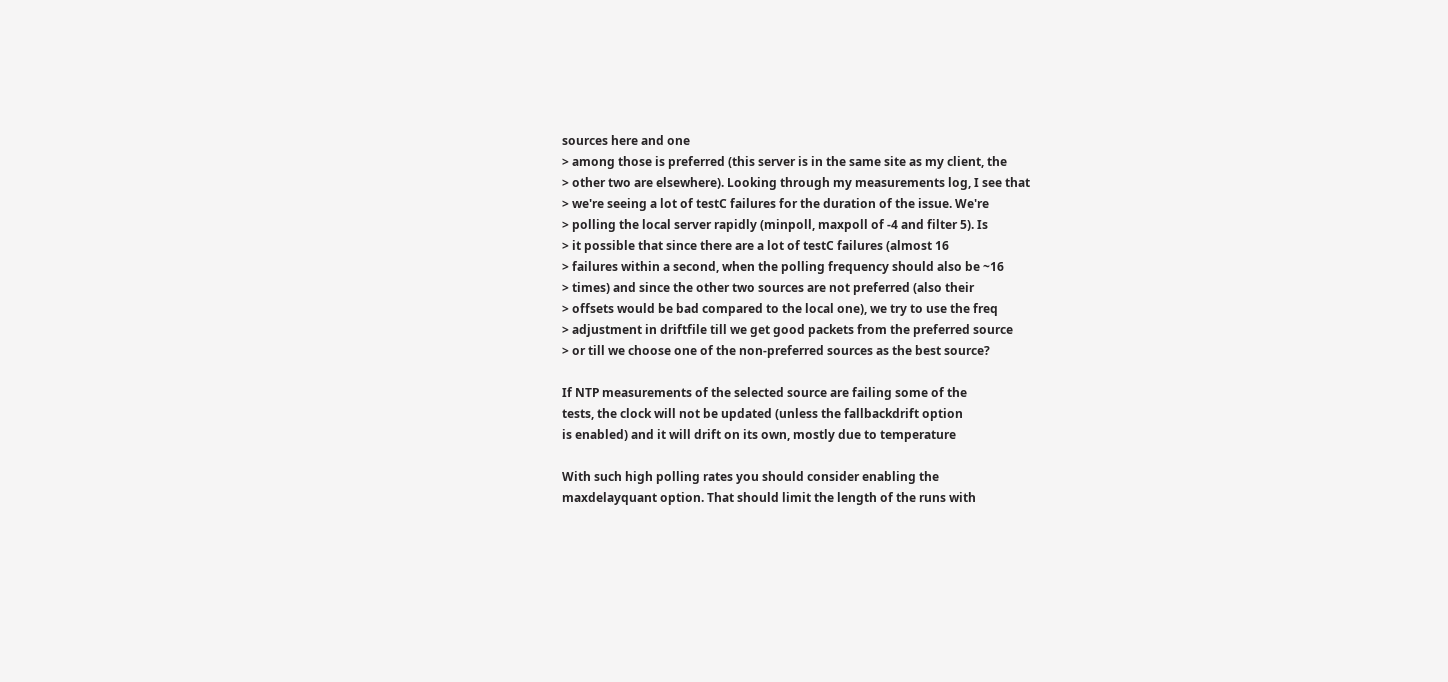sources here and one
> among those is preferred (this server is in the same site as my client, the
> other two are elsewhere). Looking through my measurements log, I see that
> we're seeing a lot of testC failures for the duration of the issue. We're
> polling the local server rapidly (minpoll, maxpoll of -4 and filter 5). Is
> it possible that since there are a lot of testC failures (almost 16
> failures within a second, when the polling frequency should also be ~16
> times) and since the other two sources are not preferred (also their
> offsets would be bad compared to the local one), we try to use the freq
> adjustment in driftfile till we get good packets from the preferred source
> or till we choose one of the non-preferred sources as the best source?

If NTP measurements of the selected source are failing some of the
tests, the clock will not be updated (unless the fallbackdrift option
is enabled) and it will drift on its own, mostly due to temperature

With such high polling rates you should consider enabling the
maxdelayquant option. That should limit the length of the runs with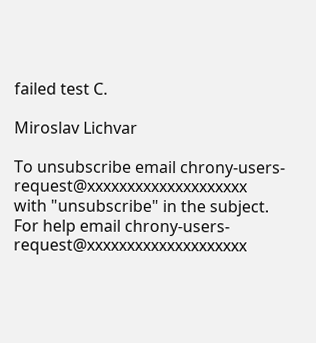failed test C.

Miroslav Lichvar

To unsubscribe email chrony-users-request@xxxxxxxxxxxxxxxxxxxx
with "unsubscribe" in the subject.
For help email chrony-users-request@xxxxxxxxxxxxxxxxxxxx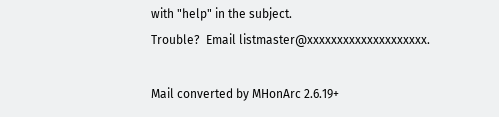with "help" in the subject.
Trouble?  Email listmaster@xxxxxxxxxxxxxxxxxxxx.

Mail converted by MHonArc 2.6.19+